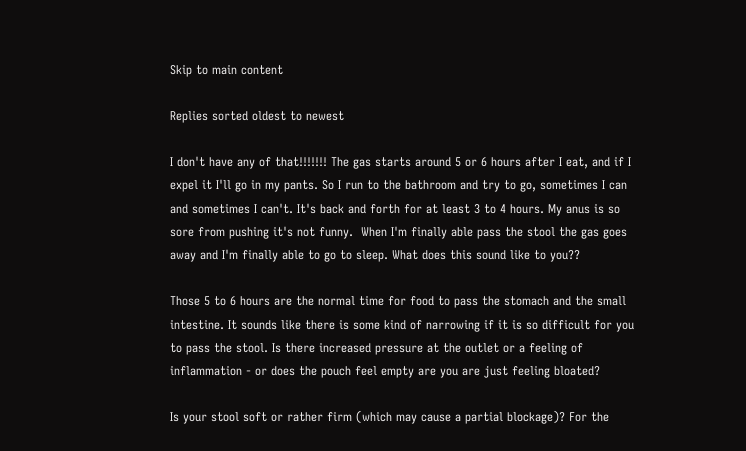Skip to main content

Replies sorted oldest to newest

I don't have any of that!!!!!!! The gas starts around 5 or 6 hours after I eat, and if I expel it I'll go in my pants. So I run to the bathroom and try to go, sometimes I can and sometimes I can't. It's back and forth for at least 3 to 4 hours. My anus is so sore from pushing it's not funny.  When I'm finally able pass the stool the gas goes away and I'm finally able to go to sleep. What does this sound like to you??

Those 5 to 6 hours are the normal time for food to pass the stomach and the small intestine. It sounds like there is some kind of narrowing if it is so difficult for you to pass the stool. Is there increased pressure at the outlet or a feeling of inflammation - or does the pouch feel empty are you are just feeling bloated?

Is your stool soft or rather firm (which may cause a partial blockage)? For the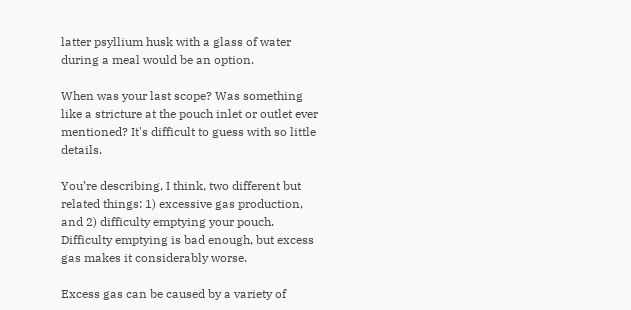latter psyllium husk with a glass of water during a meal would be an option.

When was your last scope? Was something like a stricture at the pouch inlet or outlet ever mentioned? It's difficult to guess with so little details.

You’re describing, I think, two different but related things: 1) excessive gas production, and 2) difficulty emptying your pouch. Difficulty emptying is bad enough, but excess gas makes it considerably worse.

Excess gas can be caused by a variety of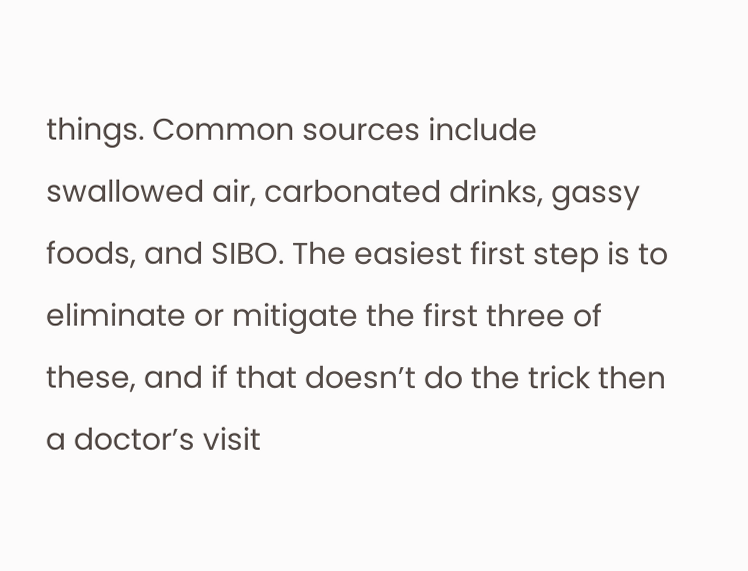things. Common sources include swallowed air, carbonated drinks, gassy foods, and SIBO. The easiest first step is to eliminate or mitigate the first three of these, and if that doesn’t do the trick then a doctor’s visit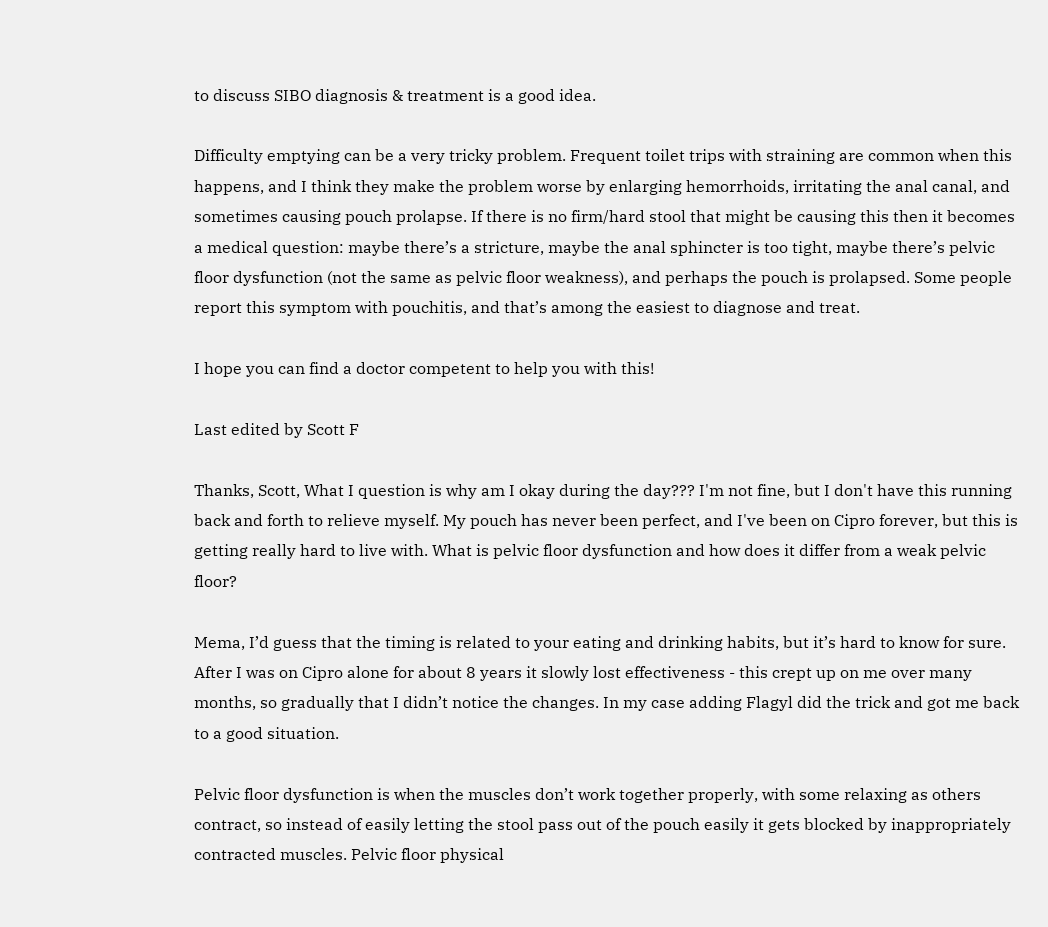to discuss SIBO diagnosis & treatment is a good idea.

Difficulty emptying can be a very tricky problem. Frequent toilet trips with straining are common when this happens, and I think they make the problem worse by enlarging hemorrhoids, irritating the anal canal, and sometimes causing pouch prolapse. If there is no firm/hard stool that might be causing this then it becomes a medical question: maybe there’s a stricture, maybe the anal sphincter is too tight, maybe there’s pelvic floor dysfunction (not the same as pelvic floor weakness), and perhaps the pouch is prolapsed. Some people report this symptom with pouchitis, and that’s among the easiest to diagnose and treat.

I hope you can find a doctor competent to help you with this!

Last edited by Scott F

Thanks, Scott, What I question is why am I okay during the day??? I'm not fine, but I don't have this running back and forth to relieve myself. My pouch has never been perfect, and I've been on Cipro forever, but this is getting really hard to live with. What is pelvic floor dysfunction and how does it differ from a weak pelvic floor?

Mema, I’d guess that the timing is related to your eating and drinking habits, but it’s hard to know for sure. After I was on Cipro alone for about 8 years it slowly lost effectiveness - this crept up on me over many months, so gradually that I didn’t notice the changes. In my case adding Flagyl did the trick and got me back to a good situation.

Pelvic floor dysfunction is when the muscles don’t work together properly, with some relaxing as others contract, so instead of easily letting the stool pass out of the pouch easily it gets blocked by inappropriately contracted muscles. Pelvic floor physical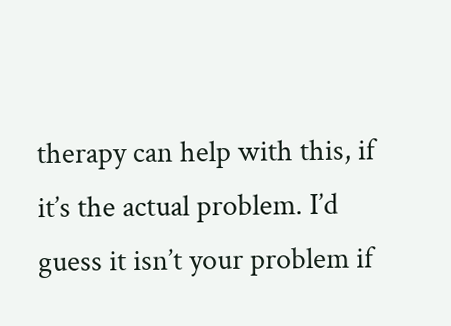therapy can help with this, if it’s the actual problem. I’d guess it isn’t your problem if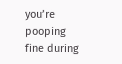you’re pooping fine during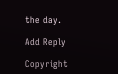the day.

Add Reply

Copyright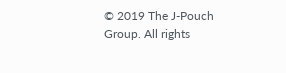© 2019 The J-Pouch Group. All rights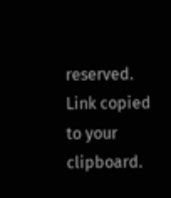reserved.
Link copied to your clipboard.